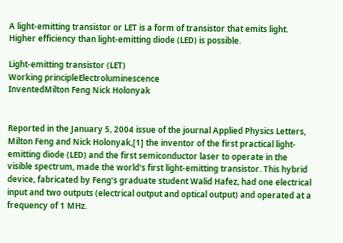A light-emitting transistor or LET is a form of transistor that emits light. Higher efficiency than light-emitting diode (LED) is possible.

Light-emitting transistor (LET)
Working principleElectroluminescence
InventedMilton Feng Nick Holonyak


Reported in the January 5, 2004 issue of the journal Applied Physics Letters, Milton Feng and Nick Holonyak,[1] the inventor of the first practical light-emitting diode (LED) and the first semiconductor laser to operate in the visible spectrum, made the world's first light-emitting transistor. This hybrid device, fabricated by Feng's graduate student Walid Hafez, had one electrical input and two outputs (electrical output and optical output) and operated at a frequency of 1 MHz.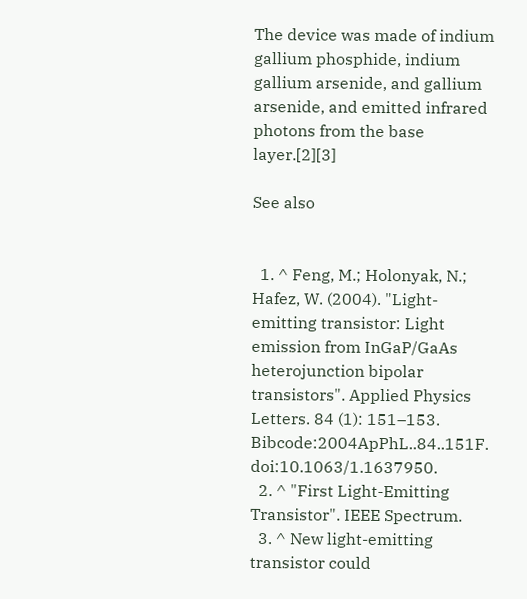The device was made of indium gallium phosphide, indium gallium arsenide, and gallium arsenide, and emitted infrared photons from the base layer.[2][3]

See also


  1. ^ Feng, M.; Holonyak, N.; Hafez, W. (2004). "Light-emitting transistor: Light emission from InGaP/GaAs heterojunction bipolar transistors". Applied Physics Letters. 84 (1): 151–153. Bibcode:2004ApPhL..84..151F. doi:10.1063/1.1637950.
  2. ^ "First Light-Emitting Transistor". IEEE Spectrum.
  3. ^ New light-emitting transistor could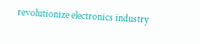revolutionize electronics industry